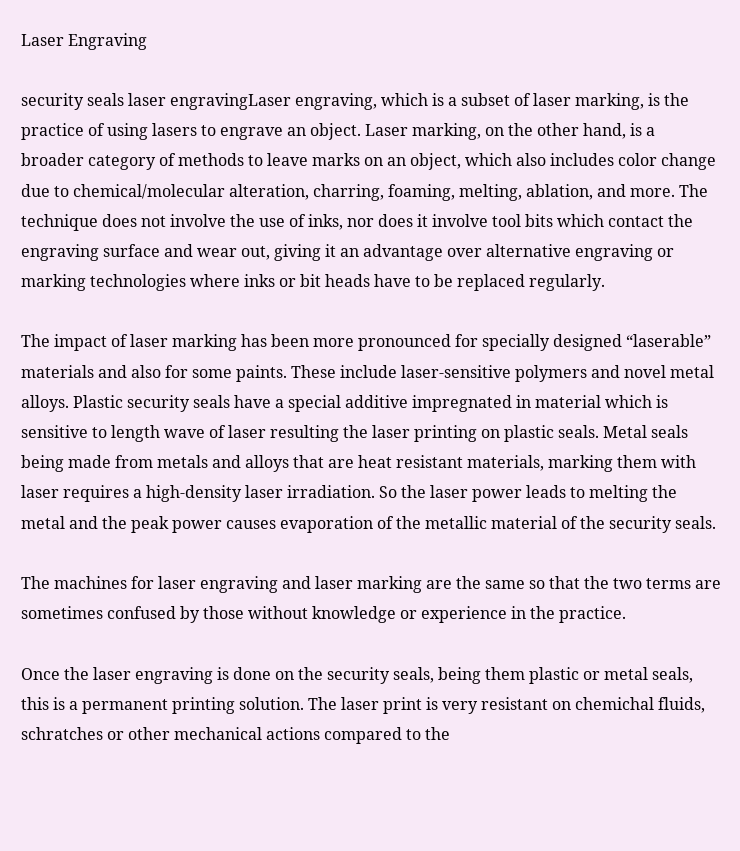Laser Engraving

security seals laser engravingLaser engraving, which is a subset of laser marking, is the practice of using lasers to engrave an object. Laser marking, on the other hand, is a broader category of methods to leave marks on an object, which also includes color change due to chemical/molecular alteration, charring, foaming, melting, ablation, and more. The technique does not involve the use of inks, nor does it involve tool bits which contact the engraving surface and wear out, giving it an advantage over alternative engraving or marking technologies where inks or bit heads have to be replaced regularly.

The impact of laser marking has been more pronounced for specially designed “laserable” materials and also for some paints. These include laser-sensitive polymers and novel metal alloys. Plastic security seals have a special additive impregnated in material which is sensitive to length wave of laser resulting the laser printing on plastic seals. Metal seals being made from metals and alloys that are heat resistant materials, marking them with laser requires a high-density laser irradiation. So the laser power leads to melting the metal and the peak power causes evaporation of the metallic material of the security seals.

The machines for laser engraving and laser marking are the same so that the two terms are sometimes confused by those without knowledge or experience in the practice.

Once the laser engraving is done on the security seals, being them plastic or metal seals, this is a permanent printing solution. The laser print is very resistant on chemichal fluids, schratches or other mechanical actions compared to the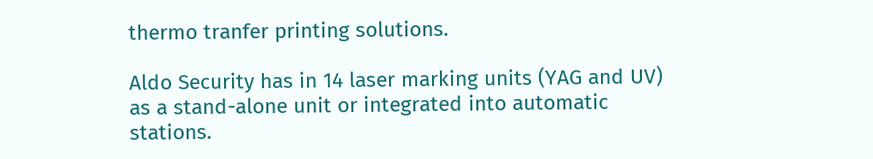thermo tranfer printing solutions.

Aldo Security has in 14 laser marking units (YAG and UV) as a stand-alone unit or integrated into automatic stations.